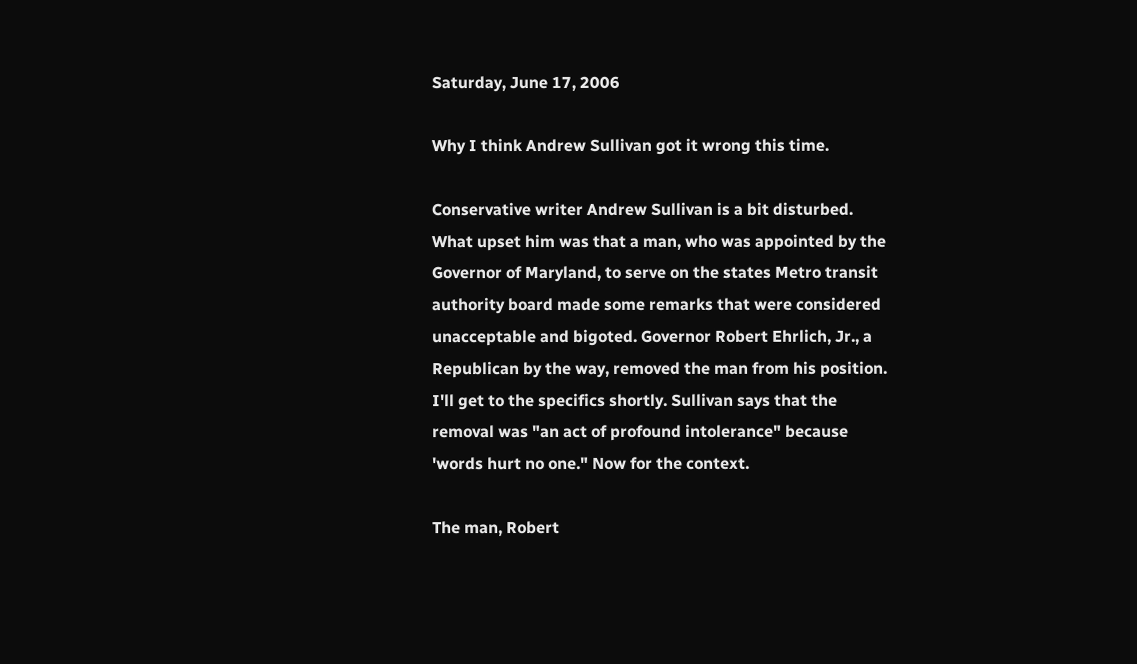Saturday, June 17, 2006

Why I think Andrew Sullivan got it wrong this time.

Conservative writer Andrew Sullivan is a bit disturbed. What upset him was that a man, who was appointed by the Governor of Maryland, to serve on the states Metro transit authority board made some remarks that were considered unacceptable and bigoted. Governor Robert Ehrlich, Jr., a Republican by the way, removed the man from his position. I'll get to the specifics shortly. Sullivan says that the removal was "an act of profound intolerance" because 'words hurt no one." Now for the context.

The man, Robert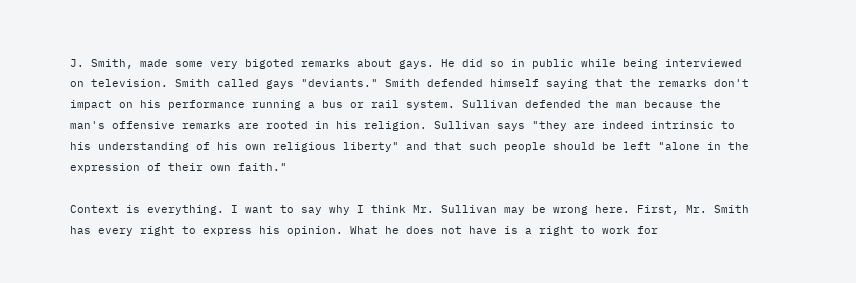J. Smith, made some very bigoted remarks about gays. He did so in public while being interviewed on television. Smith called gays "deviants." Smith defended himself saying that the remarks don't impact on his performance running a bus or rail system. Sullivan defended the man because the man's offensive remarks are rooted in his religion. Sullivan says "they are indeed intrinsic to his understanding of his own religious liberty" and that such people should be left "alone in the expression of their own faith."

Context is everything. I want to say why I think Mr. Sullivan may be wrong here. First, Mr. Smith has every right to express his opinion. What he does not have is a right to work for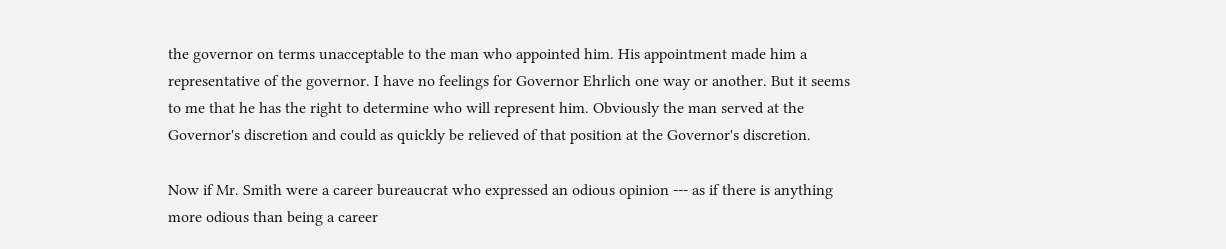the governor on terms unacceptable to the man who appointed him. His appointment made him a representative of the governor. I have no feelings for Governor Ehrlich one way or another. But it seems to me that he has the right to determine who will represent him. Obviously the man served at the Governor's discretion and could as quickly be relieved of that position at the Governor's discretion.

Now if Mr. Smith were a career bureaucrat who expressed an odious opinion --- as if there is anything more odious than being a career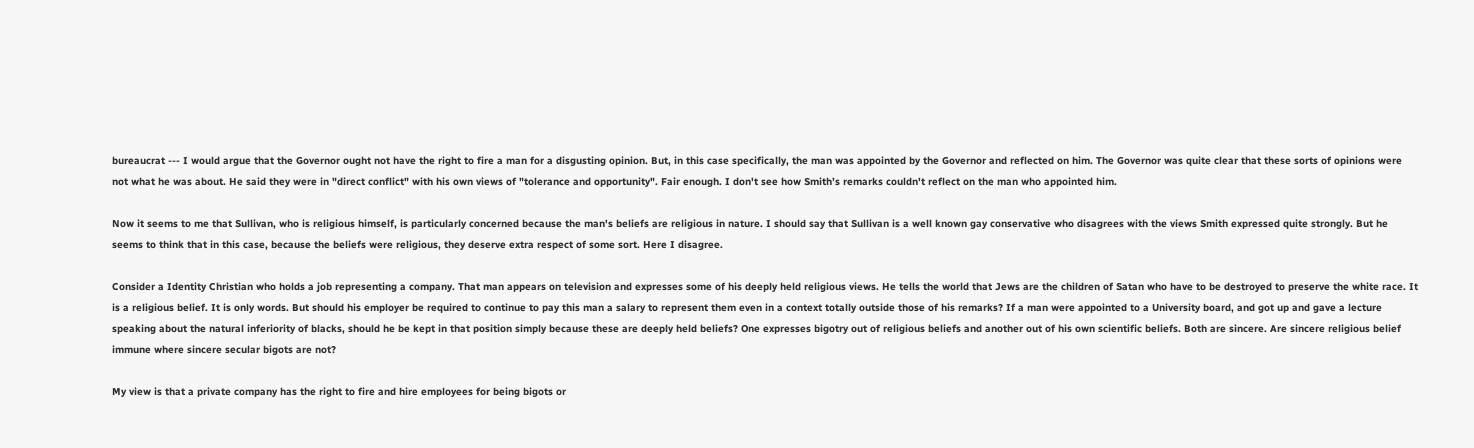bureaucrat --- I would argue that the Governor ought not have the right to fire a man for a disgusting opinion. But, in this case specifically, the man was appointed by the Governor and reflected on him. The Governor was quite clear that these sorts of opinions were not what he was about. He said they were in "direct conflict" with his own views of "tolerance and opportunity". Fair enough. I don't see how Smith’s remarks couldn't reflect on the man who appointed him.

Now it seems to me that Sullivan, who is religious himself, is particularly concerned because the man's beliefs are religious in nature. I should say that Sullivan is a well known gay conservative who disagrees with the views Smith expressed quite strongly. But he seems to think that in this case, because the beliefs were religious, they deserve extra respect of some sort. Here I disagree.

Consider a Identity Christian who holds a job representing a company. That man appears on television and expresses some of his deeply held religious views. He tells the world that Jews are the children of Satan who have to be destroyed to preserve the white race. It is a religious belief. It is only words. But should his employer be required to continue to pay this man a salary to represent them even in a context totally outside those of his remarks? If a man were appointed to a University board, and got up and gave a lecture speaking about the natural inferiority of blacks, should he be kept in that position simply because these are deeply held beliefs? One expresses bigotry out of religious beliefs and another out of his own scientific beliefs. Both are sincere. Are sincere religious belief immune where sincere secular bigots are not?

My view is that a private company has the right to fire and hire employees for being bigots or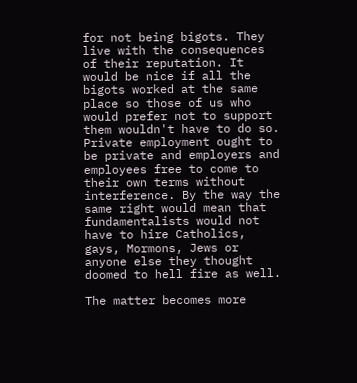for not being bigots. They live with the consequences of their reputation. It would be nice if all the bigots worked at the same place so those of us who would prefer not to support them wouldn't have to do so. Private employment ought to be private and employers and employees free to come to their own terms without interference. By the way the same right would mean that fundamentalists would not have to hire Catholics, gays, Mormons, Jews or anyone else they thought doomed to hell fire as well.

The matter becomes more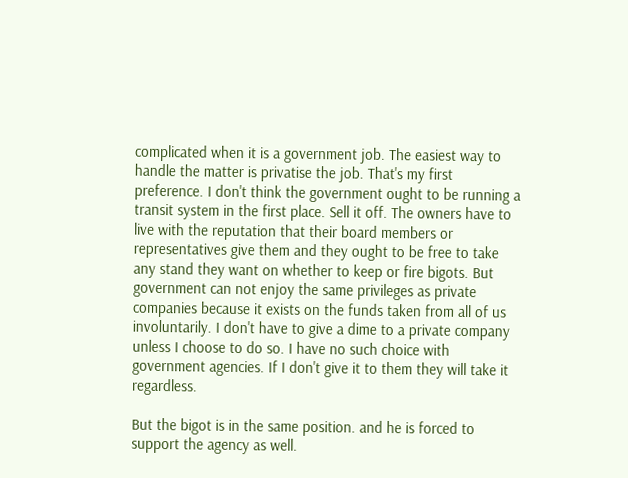complicated when it is a government job. The easiest way to handle the matter is privatise the job. That's my first preference. I don't think the government ought to be running a transit system in the first place. Sell it off. The owners have to live with the reputation that their board members or representatives give them and they ought to be free to take any stand they want on whether to keep or fire bigots. But government can not enjoy the same privileges as private companies because it exists on the funds taken from all of us involuntarily. I don't have to give a dime to a private company unless I choose to do so. I have no such choice with government agencies. If I don't give it to them they will take it regardless.

But the bigot is in the same position. and he is forced to support the agency as well.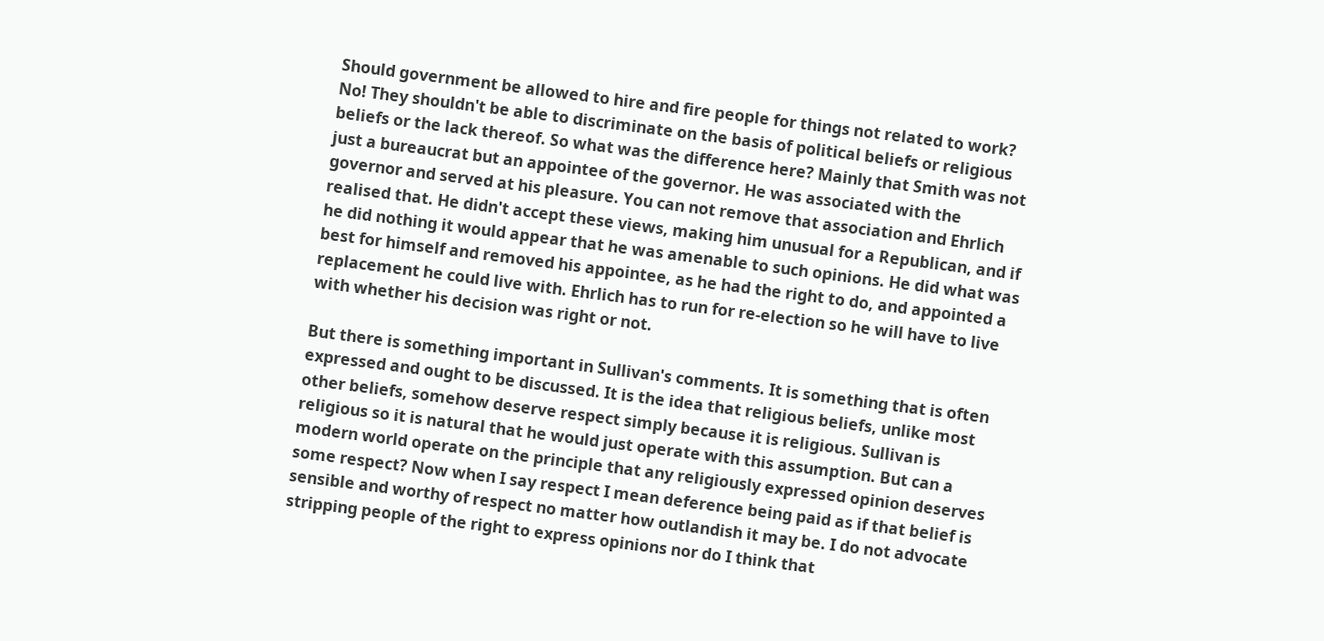Should government be allowed to hire and fire people for things not related to work? No! They shouldn't be able to discriminate on the basis of political beliefs or religious beliefs or the lack thereof. So what was the difference here? Mainly that Smith was not just a bureaucrat but an appointee of the governor. He was associated with the governor and served at his pleasure. You can not remove that association and Ehrlich realised that. He didn't accept these views, making him unusual for a Republican, and if he did nothing it would appear that he was amenable to such opinions. He did what was best for himself and removed his appointee, as he had the right to do, and appointed a replacement he could live with. Ehrlich has to run for re-election so he will have to live with whether his decision was right or not.

But there is something important in Sullivan's comments. It is something that is often expressed and ought to be discussed. It is the idea that religious beliefs, unlike most other beliefs, somehow deserve respect simply because it is religious. Sullivan is religious so it is natural that he would just operate with this assumption. But can a modern world operate on the principle that any religiously expressed opinion deserves some respect? Now when I say respect I mean deference being paid as if that belief is sensible and worthy of respect no matter how outlandish it may be. I do not advocate stripping people of the right to express opinions nor do I think that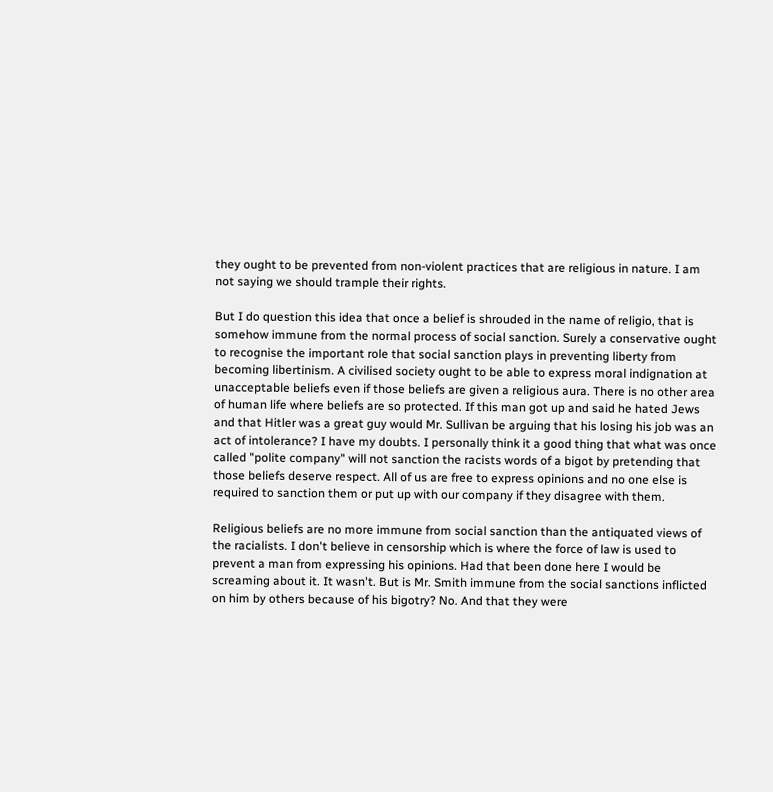they ought to be prevented from non-violent practices that are religious in nature. I am not saying we should trample their rights.

But I do question this idea that once a belief is shrouded in the name of religio, that is somehow immune from the normal process of social sanction. Surely a conservative ought to recognise the important role that social sanction plays in preventing liberty from becoming libertinism. A civilised society ought to be able to express moral indignation at unacceptable beliefs even if those beliefs are given a religious aura. There is no other area of human life where beliefs are so protected. If this man got up and said he hated Jews and that Hitler was a great guy would Mr. Sullivan be arguing that his losing his job was an act of intolerance? I have my doubts. I personally think it a good thing that what was once called "polite company" will not sanction the racists words of a bigot by pretending that those beliefs deserve respect. All of us are free to express opinions and no one else is required to sanction them or put up with our company if they disagree with them.

Religious beliefs are no more immune from social sanction than the antiquated views of the racialists. I don't believe in censorship which is where the force of law is used to prevent a man from expressing his opinions. Had that been done here I would be screaming about it. It wasn't. But is Mr. Smith immune from the social sanctions inflicted on him by others because of his bigotry? No. And that they were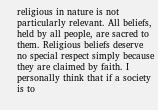religious in nature is not particularly relevant. All beliefs, held by all people, are sacred to them. Religious beliefs deserve no special respect simply because they are claimed by faith. I personally think that if a society is to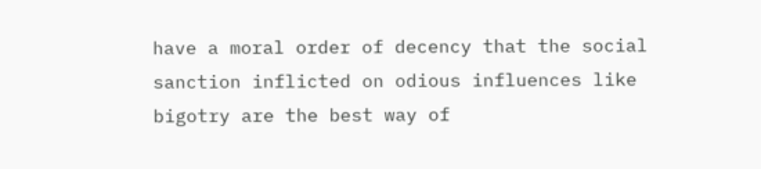have a moral order of decency that the social sanction inflicted on odious influences like bigotry are the best way of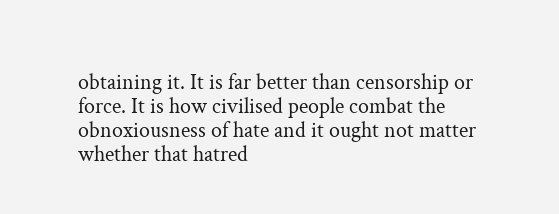obtaining it. It is far better than censorship or force. It is how civilised people combat the obnoxiousness of hate and it ought not matter whether that hatred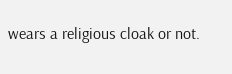wears a religious cloak or not.